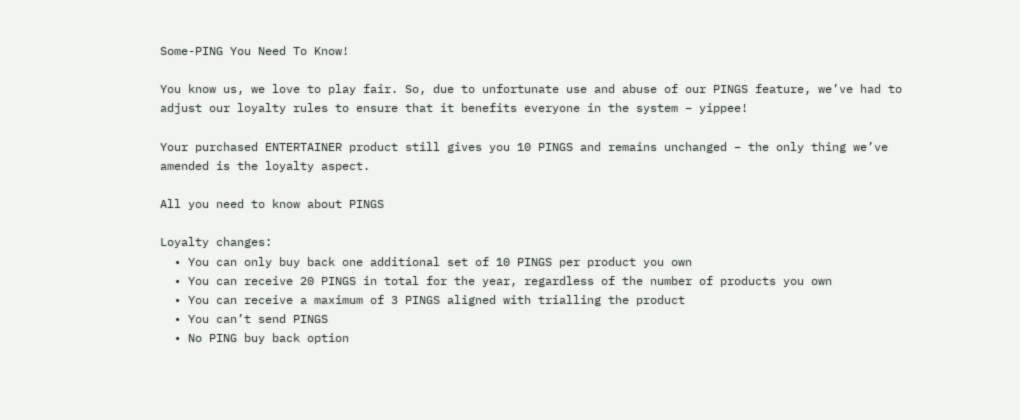Some-PING You Need To Know!

You know us, we love to play fair. So, due to unfortunate use and abuse of our PINGS feature, we’ve had to adjust our loyalty rules to ensure that it benefits everyone in the system – yippee!

Your purchased ENTERTAINER product still gives you 10 PINGS and remains unchanged – the only thing we’ve amended is the loyalty aspect.

All you need to know about PINGS

Loyalty changes:
  • You can only buy back one additional set of 10 PINGS per product you own
  • You can receive 20 PINGS in total for the year, regardless of the number of products you own
  • You can receive a maximum of 3 PINGS aligned with trialling the product
  • You can’t send PINGS
  • No PING buy back option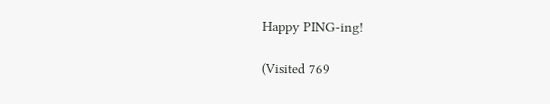Happy PING-ing!

(Visited 769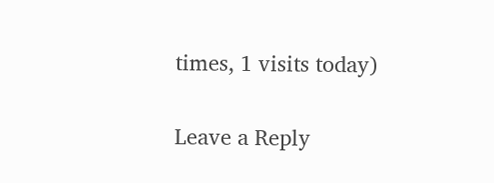times, 1 visits today)

Leave a Reply